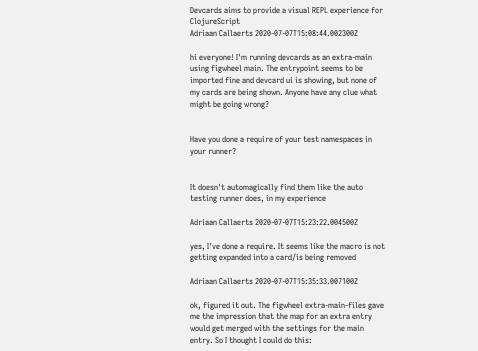Devcards aims to provide a visual REPL experience for ClojureScript
Adriaan Callaerts 2020-07-07T15:08:44.002300Z

hi everyone! I'm running devcards as an extra-main using figwheel main. The entrypoint seems to be imported fine and devcard ui is showing, but none of my cards are being shown. Anyone have any clue what might be going wrong?


Have you done a require of your test namespaces in your runner?


It doesn't automagically find them like the auto testing runner does, in my experience

Adriaan Callaerts 2020-07-07T15:23:22.004500Z

yes, I've done a require. It seems like the macro is not getting expanded into a card/is being removed

Adriaan Callaerts 2020-07-07T15:35:33.007100Z

ok, figured it out. The figwheel extra-main-files gave me the impression that the map for an extra entry would get merged with the settings for the main entry. So I thought I could do this: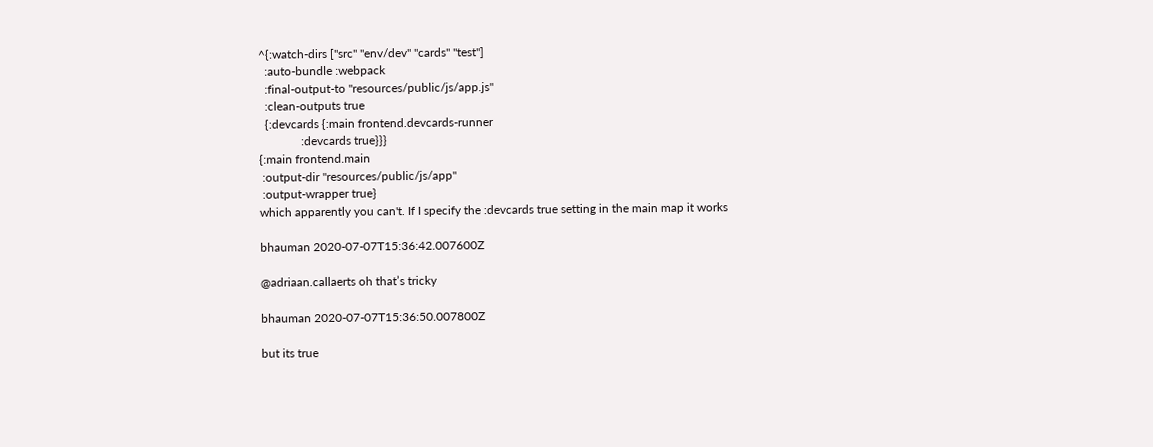^{:watch-dirs ["src" "env/dev" "cards" "test"]
  :auto-bundle :webpack
  :final-output-to "resources/public/js/app.js"
  :clean-outputs true
  {:devcards {:main frontend.devcards-runner
              :devcards true}}}
{:main frontend.main
 :output-dir "resources/public/js/app"
 :output-wrapper true}
which apparently you can't. If I specify the :devcards true setting in the main map it works

bhauman 2020-07-07T15:36:42.007600Z

@adriaan.callaerts oh that’s tricky

bhauman 2020-07-07T15:36:50.007800Z

but its true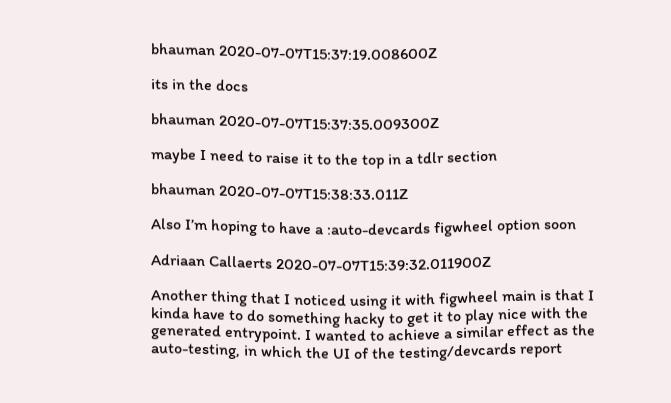bhauman 2020-07-07T15:37:19.008600Z

its in the docs

bhauman 2020-07-07T15:37:35.009300Z

maybe I need to raise it to the top in a tdlr section

bhauman 2020-07-07T15:38:33.011Z

Also I’m hoping to have a :auto-devcards figwheel option soon

Adriaan Callaerts 2020-07-07T15:39:32.011900Z

Another thing that I noticed using it with figwheel main is that I kinda have to do something hacky to get it to play nice with the generated entrypoint. I wanted to achieve a similar effect as the auto-testing, in which the UI of the testing/devcards report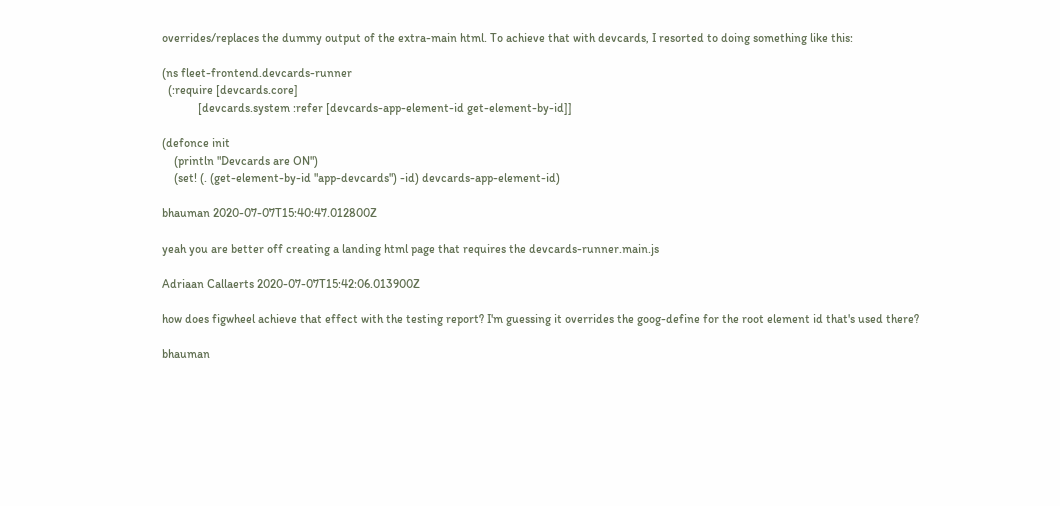overrides/replaces the dummy output of the extra-main html. To achieve that with devcards, I resorted to doing something like this:

(ns fleet-frontend.devcards-runner
  (:require [devcards.core]
            [devcards.system :refer [devcards-app-element-id get-element-by-id]]

(defonce init
    (println "Devcards are ON")
    (set! (. (get-element-by-id "app-devcards") -id) devcards-app-element-id)

bhauman 2020-07-07T15:40:47.012800Z

yeah you are better off creating a landing html page that requires the devcards-runner.main.js

Adriaan Callaerts 2020-07-07T15:42:06.013900Z

how does figwheel achieve that effect with the testing report? I'm guessing it overrides the goog-define for the root element id that's used there?

bhauman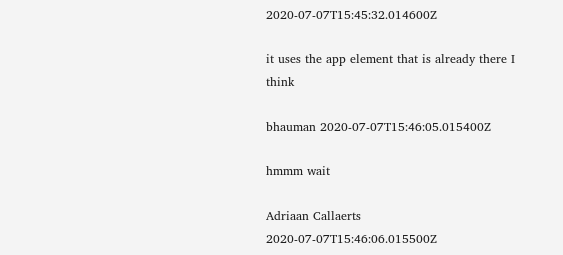2020-07-07T15:45:32.014600Z

it uses the app element that is already there I think

bhauman 2020-07-07T15:46:05.015400Z

hmmm wait

Adriaan Callaerts 2020-07-07T15:46:06.015500Z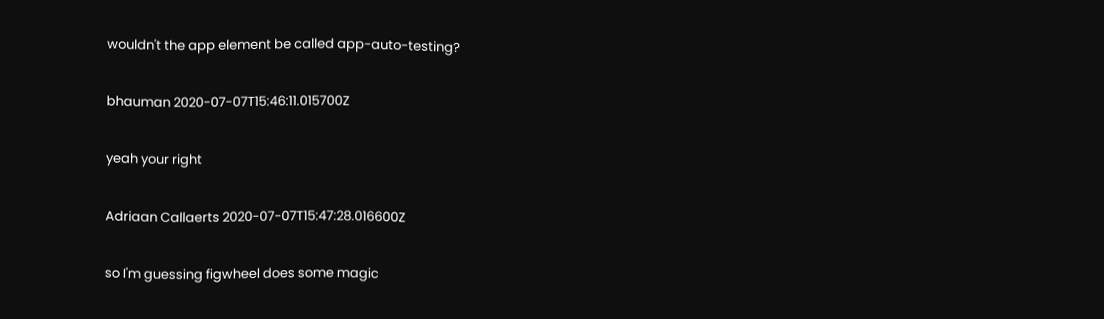wouldn't the app element be called app-auto-testing?

bhauman 2020-07-07T15:46:11.015700Z

yeah your right

Adriaan Callaerts 2020-07-07T15:47:28.016600Z

so I'm guessing figwheel does some magic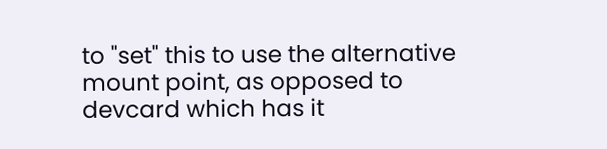to "set" this to use the alternative mount point, as opposed to devcard which has it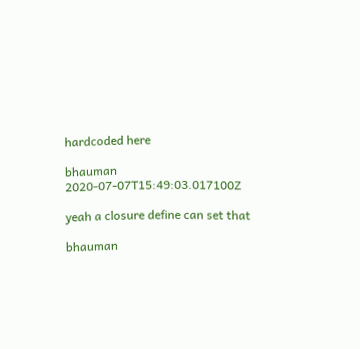hardcoded here

bhauman 2020-07-07T15:49:03.017100Z

yeah a closure define can set that

bhauman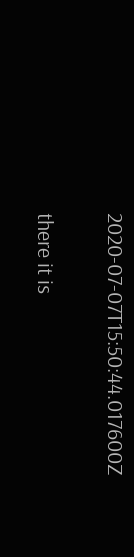2020-07-07T15:50:44.017600Z

there it is